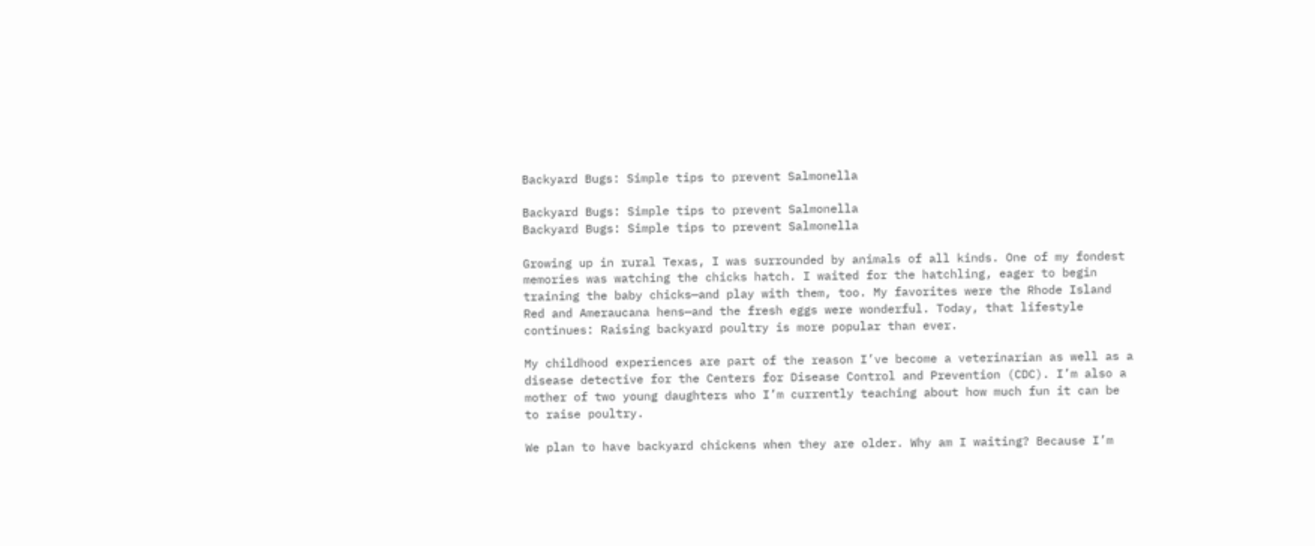Backyard Bugs: Simple tips to prevent Salmonella

Backyard Bugs: Simple tips to prevent Salmonella
Backyard Bugs: Simple tips to prevent Salmonella

Growing up in rural Texas, I was surrounded by animals of all kinds. One of my fondest memories was watching the chicks hatch. I waited for the hatchling, eager to begin training the baby chicks—and play with them, too. My favorites were the Rhode Island Red and Ameraucana hens—and the fresh eggs were wonderful. Today, that lifestyle continues: Raising backyard poultry is more popular than ever.

My childhood experiences are part of the reason I’ve become a veterinarian as well as a disease detective for the Centers for Disease Control and Prevention (CDC). I’m also a mother of two young daughters who I’m currently teaching about how much fun it can be to raise poultry.

We plan to have backyard chickens when they are older. Why am I waiting? Because I’m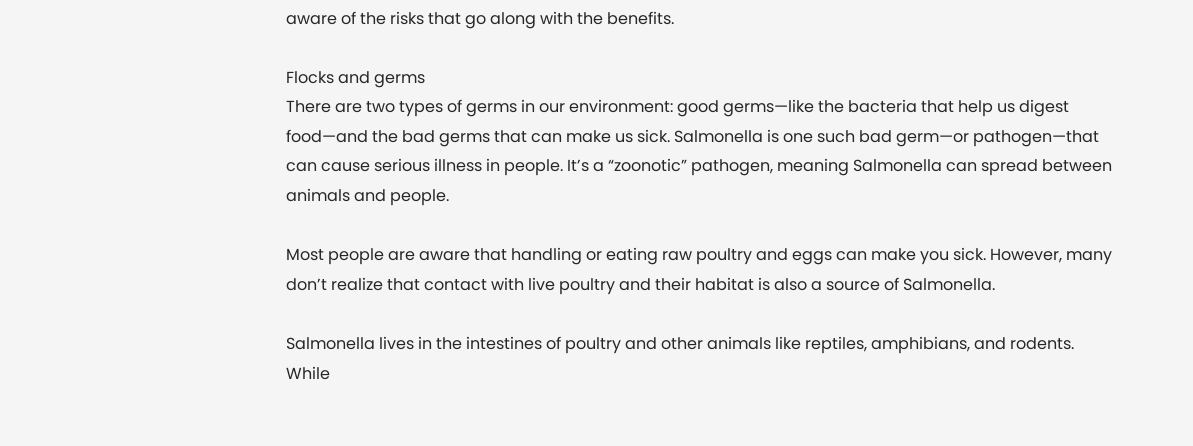aware of the risks that go along with the benefits.

Flocks and germs
There are two types of germs in our environment: good germs—like the bacteria that help us digest food—and the bad germs that can make us sick. Salmonella is one such bad germ—or pathogen—that can cause serious illness in people. It’s a “zoonotic” pathogen, meaning Salmonella can spread between animals and people.

Most people are aware that handling or eating raw poultry and eggs can make you sick. However, many don’t realize that contact with live poultry and their habitat is also a source of Salmonella.

Salmonella lives in the intestines of poultry and other animals like reptiles, amphibians, and rodents. While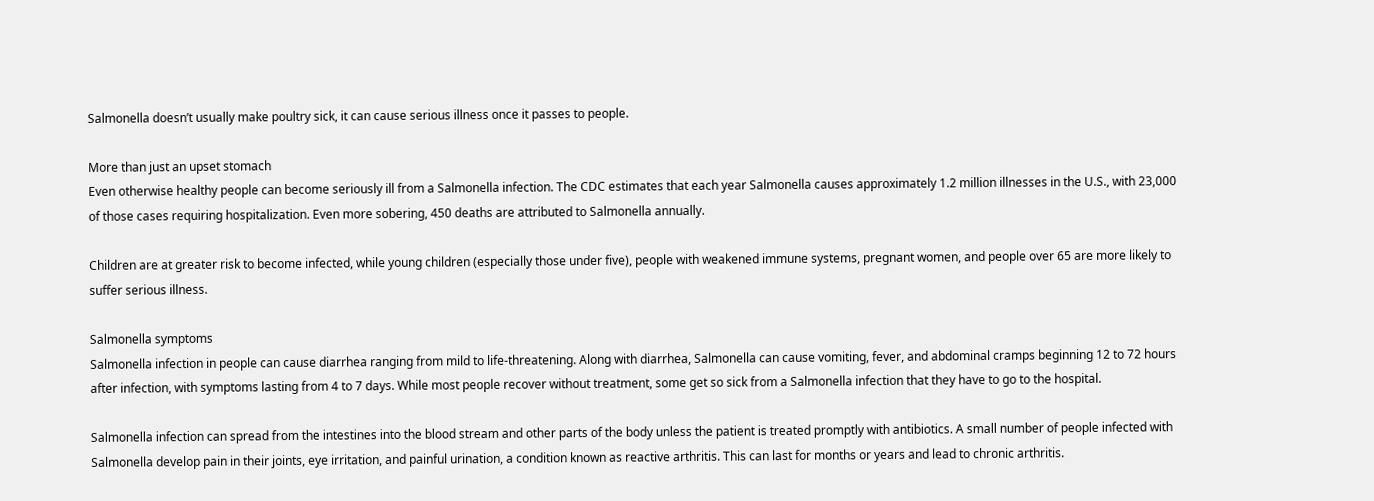Salmonella doesn’t usually make poultry sick, it can cause serious illness once it passes to people.

More than just an upset stomach
Even otherwise healthy people can become seriously ill from a Salmonella infection. The CDC estimates that each year Salmonella causes approximately 1.2 million illnesses in the U.S., with 23,000 of those cases requiring hospitalization. Even more sobering, 450 deaths are attributed to Salmonella annually.

Children are at greater risk to become infected, while young children (especially those under five), people with weakened immune systems, pregnant women, and people over 65 are more likely to suffer serious illness.

Salmonella symptoms
Salmonella infection in people can cause diarrhea ranging from mild to life-threatening. Along with diarrhea, Salmonella can cause vomiting, fever, and abdominal cramps beginning 12 to 72 hours after infection, with symptoms lasting from 4 to 7 days. While most people recover without treatment, some get so sick from a Salmonella infection that they have to go to the hospital.

Salmonella infection can spread from the intestines into the blood stream and other parts of the body unless the patient is treated promptly with antibiotics. A small number of people infected with Salmonella develop pain in their joints, eye irritation, and painful urination, a condition known as reactive arthritis. This can last for months or years and lead to chronic arthritis.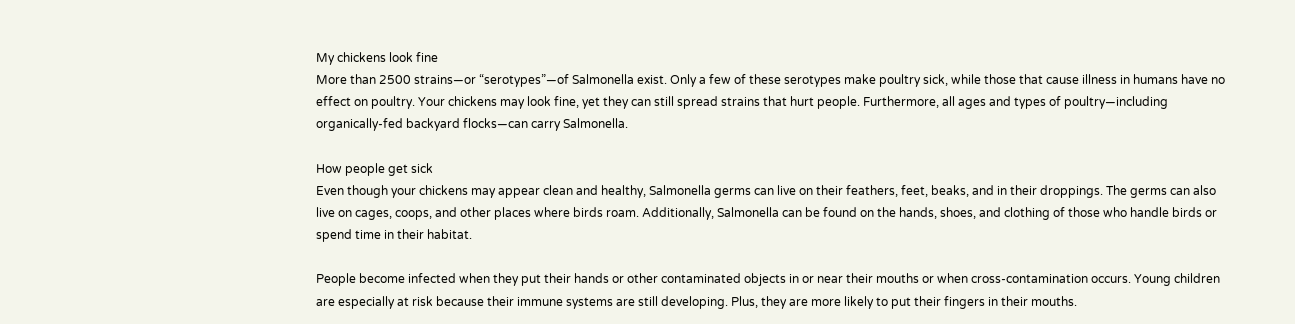My chickens look fine
More than 2500 strains—or “serotypes”—of Salmonella exist. Only a few of these serotypes make poultry sick, while those that cause illness in humans have no effect on poultry. Your chickens may look fine, yet they can still spread strains that hurt people. Furthermore, all ages and types of poultry—including organically-fed backyard flocks—can carry Salmonella.

How people get sick
Even though your chickens may appear clean and healthy, Salmonella germs can live on their feathers, feet, beaks, and in their droppings. The germs can also live on cages, coops, and other places where birds roam. Additionally, Salmonella can be found on the hands, shoes, and clothing of those who handle birds or spend time in their habitat.

People become infected when they put their hands or other contaminated objects in or near their mouths or when cross-contamination occurs. Young children are especially at risk because their immune systems are still developing. Plus, they are more likely to put their fingers in their mouths.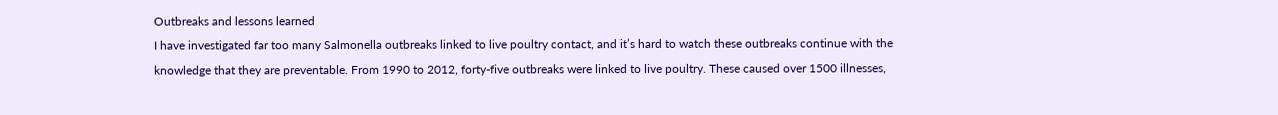Outbreaks and lessons learned
I have investigated far too many Salmonella outbreaks linked to live poultry contact, and it’s hard to watch these outbreaks continue with the knowledge that they are preventable. From 1990 to 2012, forty-five outbreaks were linked to live poultry. These caused over 1500 illnesses,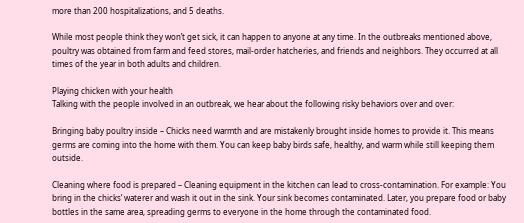more than 200 hospitalizations, and 5 deaths.

While most people think they won’t get sick, it can happen to anyone at any time. In the outbreaks mentioned above, poultry was obtained from farm and feed stores, mail-order hatcheries, and friends and neighbors. They occurred at all times of the year in both adults and children.

Playing chicken with your health
Talking with the people involved in an outbreak, we hear about the following risky behaviors over and over:

Bringing baby poultry inside – Chicks need warmth and are mistakenly brought inside homes to provide it. This means germs are coming into the home with them. You can keep baby birds safe, healthy, and warm while still keeping them outside.

Cleaning where food is prepared – Cleaning equipment in the kitchen can lead to cross-contamination. For example: You bring in the chicks’ waterer and wash it out in the sink. Your sink becomes contaminated. Later, you prepare food or baby bottles in the same area, spreading germs to everyone in the home through the contaminated food.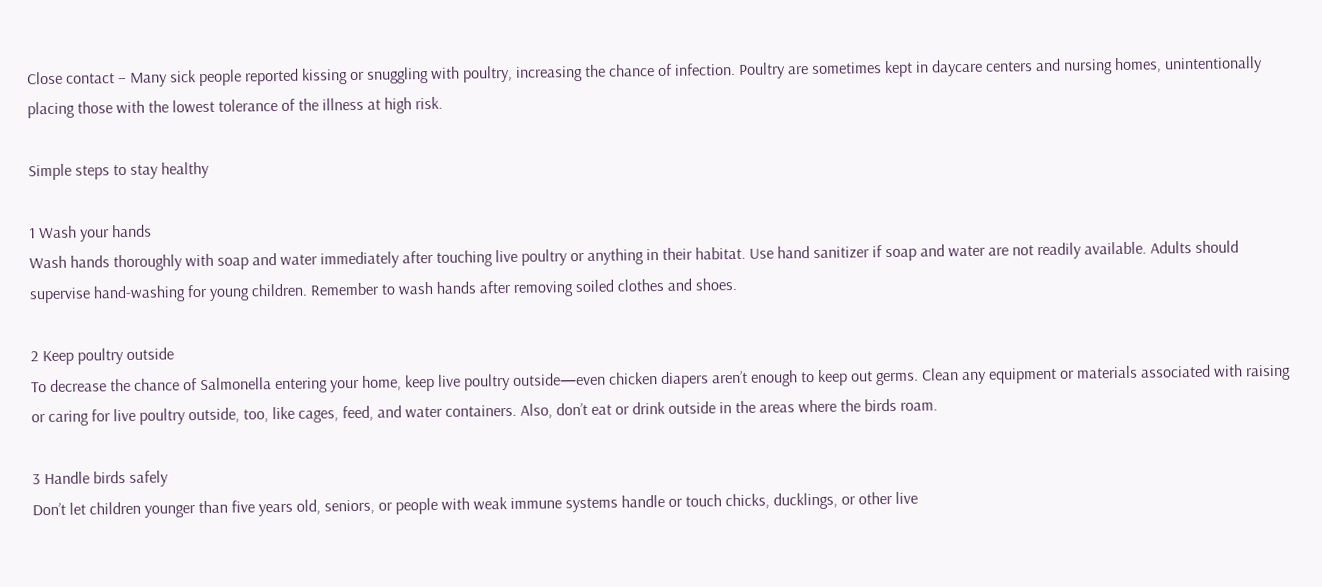Close contact – Many sick people reported kissing or snuggling with poultry, increasing the chance of infection. Poultry are sometimes kept in daycare centers and nursing homes, unintentionally placing those with the lowest tolerance of the illness at high risk.

Simple steps to stay healthy

1 Wash your hands
Wash hands thoroughly with soap and water immediately after touching live poultry or anything in their habitat. Use hand sanitizer if soap and water are not readily available. Adults should supervise hand-washing for young children. Remember to wash hands after removing soiled clothes and shoes.

2 Keep poultry outside
To decrease the chance of Salmonella entering your home, keep live poultry outside—even chicken diapers aren’t enough to keep out germs. Clean any equipment or materials associated with raising or caring for live poultry outside, too, like cages, feed, and water containers. Also, don’t eat or drink outside in the areas where the birds roam.

3 Handle birds safely
Don’t let children younger than five years old, seniors, or people with weak immune systems handle or touch chicks, ducklings, or other live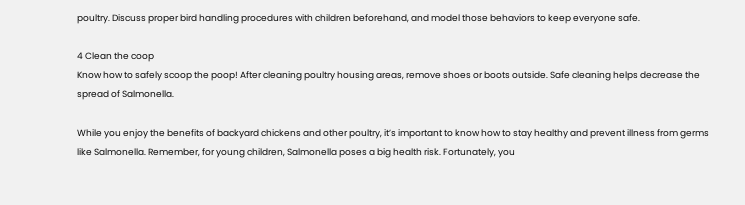poultry. Discuss proper bird handling procedures with children beforehand, and model those behaviors to keep everyone safe.

4 Clean the coop
Know how to safely scoop the poop! After cleaning poultry housing areas, remove shoes or boots outside. Safe cleaning helps decrease the spread of Salmonella.

While you enjoy the benefits of backyard chickens and other poultry, it’s important to know how to stay healthy and prevent illness from germs like Salmonella. Remember, for young children, Salmonella poses a big health risk. Fortunately, you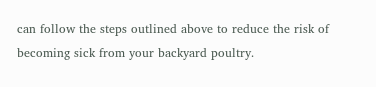can follow the steps outlined above to reduce the risk of becoming sick from your backyard poultry.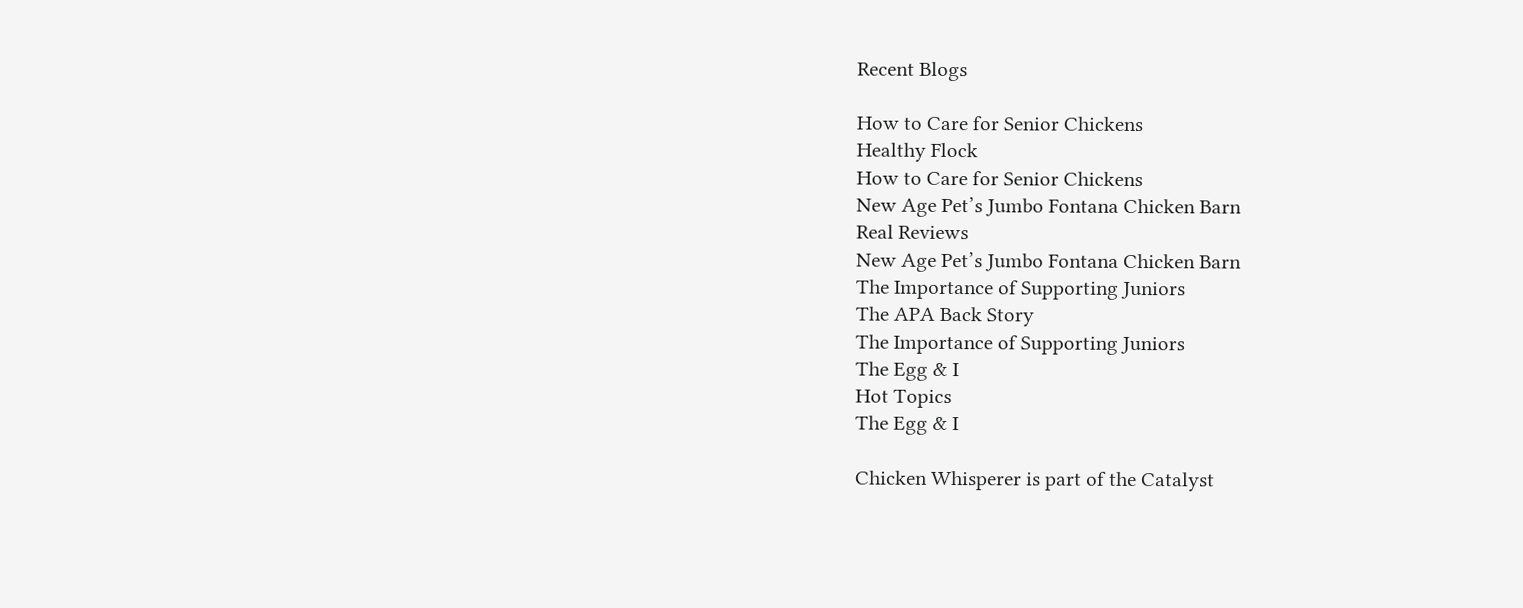Recent Blogs

How to Care for Senior Chickens
Healthy Flock
How to Care for Senior Chickens
New Age Pet’s Jumbo Fontana Chicken Barn
Real Reviews
New Age Pet’s Jumbo Fontana Chicken Barn
The Importance of Supporting Juniors
The APA Back Story
The Importance of Supporting Juniors
The Egg & I
Hot Topics
The Egg & I

Chicken Whisperer is part of the Catalyst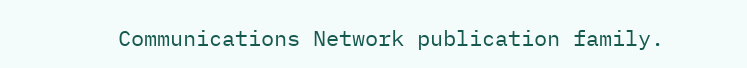Communications Network publication family.